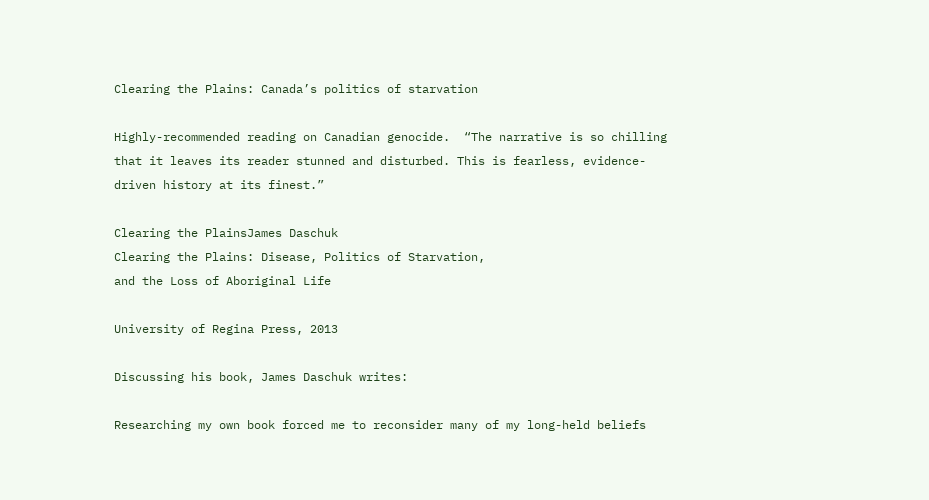Clearing the Plains: Canada’s politics of starvation

Highly-recommended reading on Canadian genocide.  “The narrative is so chilling that it leaves its reader stunned and disturbed. This is fearless, evidence-driven history at its finest.”

Clearing the PlainsJames Daschuk
Clearing the Plains: Disease, Politics of Starvation,
and the Loss of Aboriginal Life

University of Regina Press, 2013

Discussing his book, James Daschuk writes:

Researching my own book forced me to reconsider many of my long-held beliefs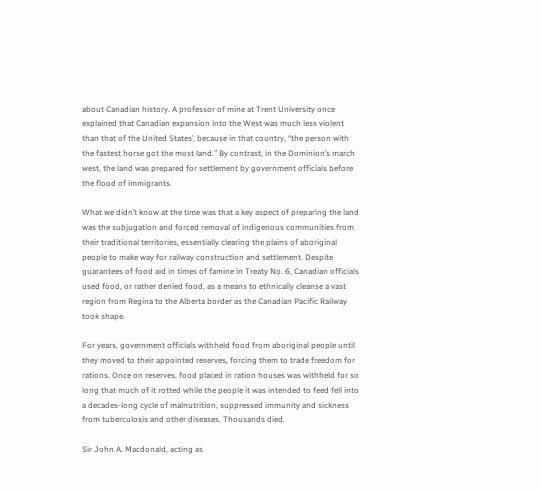about Canadian history. A professor of mine at Trent University once explained that Canadian expansion into the West was much less violent than that of the United States’, because in that country, “the person with the fastest horse got the most land.” By contrast, in the Dominion’s march west, the land was prepared for settlement by government officials before the flood of immigrants.

What we didn’t know at the time was that a key aspect of preparing the land was the subjugation and forced removal of indigenous communities from their traditional territories, essentially clearing the plains of aboriginal people to make way for railway construction and settlement. Despite guarantees of food aid in times of famine in Treaty No. 6, Canadian officials used food, or rather denied food, as a means to ethnically cleanse a vast region from Regina to the Alberta border as the Canadian Pacific Railway took shape.

For years, government officials withheld food from aboriginal people until they moved to their appointed reserves, forcing them to trade freedom for rations. Once on reserves, food placed in ration houses was withheld for so long that much of it rotted while the people it was intended to feed fell into a decades-long cycle of malnutrition, suppressed immunity and sickness from tuberculosis and other diseases. Thousands died.

Sir John A. Macdonald, acting as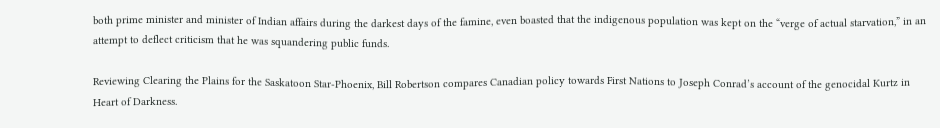both prime minister and minister of Indian affairs during the darkest days of the famine, even boasted that the indigenous population was kept on the “verge of actual starvation,” in an attempt to deflect criticism that he was squandering public funds.

Reviewing Clearing the Plains for the Saskatoon Star-Phoenix, Bill Robertson compares Canadian policy towards First Nations to Joseph Conrad’s account of the genocidal Kurtz in Heart of Darkness.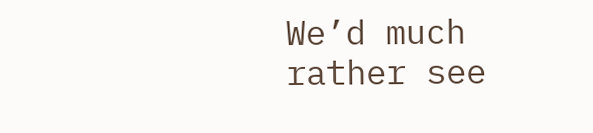We’d much rather see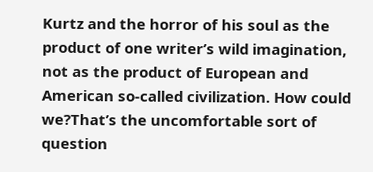Kurtz and the horror of his soul as the product of one writer’s wild imagination, not as the product of European and American so-called civilization. How could we?That’s the uncomfortable sort of question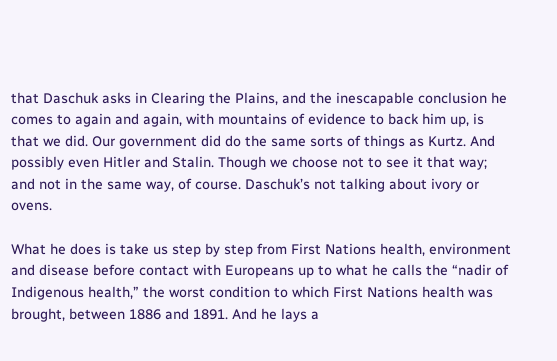that Daschuk asks in Clearing the Plains, and the inescapable conclusion he comes to again and again, with mountains of evidence to back him up, is that we did. Our government did do the same sorts of things as Kurtz. And possibly even Hitler and Stalin. Though we choose not to see it that way; and not in the same way, of course. Daschuk’s not talking about ivory or ovens.

What he does is take us step by step from First Nations health, environment and disease before contact with Europeans up to what he calls the “nadir of Indigenous health,” the worst condition to which First Nations health was brought, between 1886 and 1891. And he lays a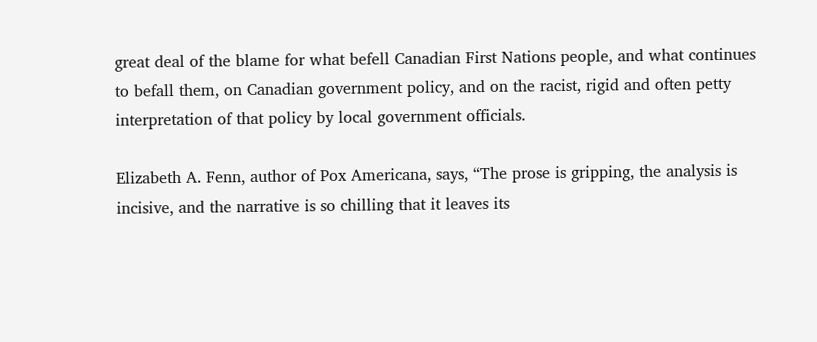great deal of the blame for what befell Canadian First Nations people, and what continues to befall them, on Canadian government policy, and on the racist, rigid and often petty interpretation of that policy by local government officials.

Elizabeth A. Fenn, author of Pox Americana, says, “The prose is gripping, the analysis is incisive, and the narrative is so chilling that it leaves its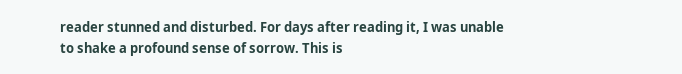reader stunned and disturbed. For days after reading it, I was unable to shake a profound sense of sorrow. This is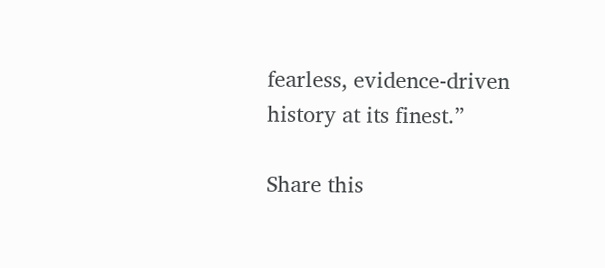fearless, evidence-driven history at its finest.”

Share this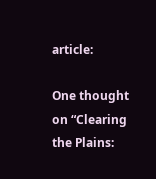article:

One thought on “Clearing the Plains: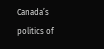Canada’s politics of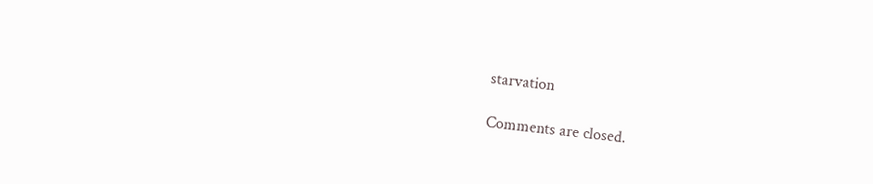starvation

Comments are closed.